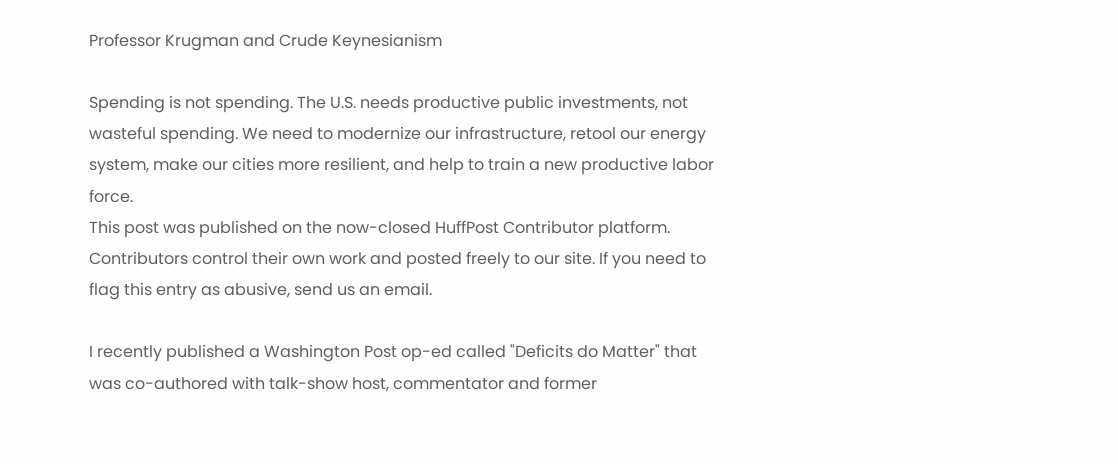Professor Krugman and Crude Keynesianism

Spending is not spending. The U.S. needs productive public investments, not wasteful spending. We need to modernize our infrastructure, retool our energy system, make our cities more resilient, and help to train a new productive labor force.
This post was published on the now-closed HuffPost Contributor platform. Contributors control their own work and posted freely to our site. If you need to flag this entry as abusive, send us an email.

I recently published a Washington Post op-ed called "Deficits do Matter" that was co-authored with talk-show host, commentator and former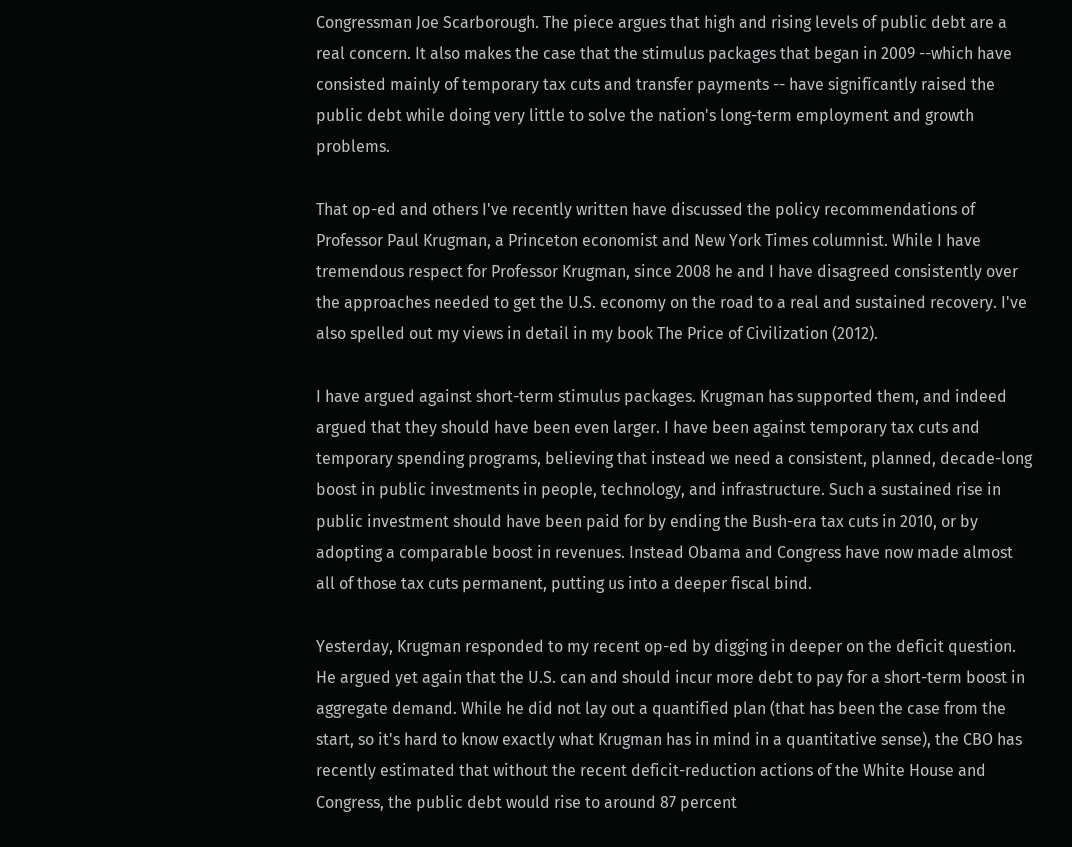Congressman Joe Scarborough. The piece argues that high and rising levels of public debt are a real concern. It also makes the case that the stimulus packages that began in 2009 --which have consisted mainly of temporary tax cuts and transfer payments -- have significantly raised the public debt while doing very little to solve the nation's long-term employment and growth problems.

That op-ed and others I've recently written have discussed the policy recommendations of Professor Paul Krugman, a Princeton economist and New York Times columnist. While I have tremendous respect for Professor Krugman, since 2008 he and I have disagreed consistently over the approaches needed to get the U.S. economy on the road to a real and sustained recovery. I've also spelled out my views in detail in my book The Price of Civilization (2012).

I have argued against short-term stimulus packages. Krugman has supported them, and indeed argued that they should have been even larger. I have been against temporary tax cuts and temporary spending programs, believing that instead we need a consistent, planned, decade-long boost in public investments in people, technology, and infrastructure. Such a sustained rise in public investment should have been paid for by ending the Bush-era tax cuts in 2010, or by adopting a comparable boost in revenues. Instead Obama and Congress have now made almost all of those tax cuts permanent, putting us into a deeper fiscal bind.

Yesterday, Krugman responded to my recent op-ed by digging in deeper on the deficit question. He argued yet again that the U.S. can and should incur more debt to pay for a short-term boost in aggregate demand. While he did not lay out a quantified plan (that has been the case from the start, so it's hard to know exactly what Krugman has in mind in a quantitative sense), the CBO has recently estimated that without the recent deficit-reduction actions of the White House and Congress, the public debt would rise to around 87 percent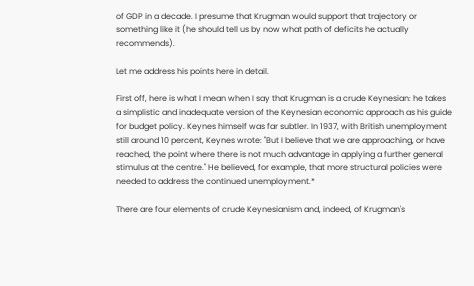of GDP in a decade. I presume that Krugman would support that trajectory or something like it (he should tell us by now what path of deficits he actually recommends).

Let me address his points here in detail.

First off, here is what I mean when I say that Krugman is a crude Keynesian: he takes a simplistic and inadequate version of the Keynesian economic approach as his guide for budget policy. Keynes himself was far subtler. In 1937, with British unemployment still around 10 percent, Keynes wrote: "But I believe that we are approaching, or have reached, the point where there is not much advantage in applying a further general stimulus at the centre." He believed, for example, that more structural policies were needed to address the continued unemployment.*

There are four elements of crude Keynesianism and, indeed, of Krugman's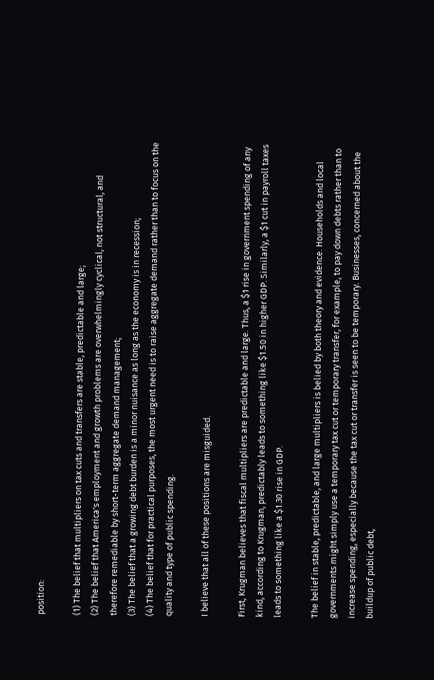position:

(1) The belief that multipliers on tax cuts and transfers are stable, predictable and large;
(2) The belief that America's employment and growth problems are overwhelmingly cyclical, not structural, and therefore remediable by short-term aggregate demand management;
(3) The belief that a growing debt burden is a minor nuisance as long as the economy is in recession;
(4) The belief that for practical purposes, the most urgent need is to raise aggregate demand rather than to focus on the quality and type of public spending.

I believe that all of these positions are misguided.

First, Krugman believes that fiscal multipliers are predictable and large. Thus, a $1 rise in government spending of any kind, according to Krugman, predictably leads to something like $1.50 in higher GDP. Similarly, a $1 cut in payroll taxes leads to something like a $1.30 rise in GDP.

The belief in stable, predictable, and large multipliers is belied by both theory and evidence. Households and local governments might simply use a temporary tax cut or temporary transfer, for example, to pay down debts rather than to increase spending, especially because the tax cut or transfer is seen to be temporary. Businesses, concerned about the buildup of public debt,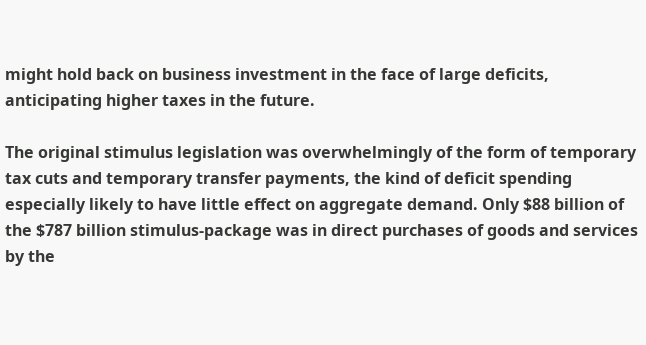might hold back on business investment in the face of large deficits, anticipating higher taxes in the future.

The original stimulus legislation was overwhelmingly of the form of temporary tax cuts and temporary transfer payments, the kind of deficit spending especially likely to have little effect on aggregate demand. Only $88 billion of the $787 billion stimulus-package was in direct purchases of goods and services by the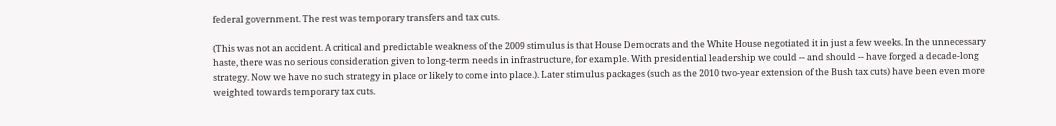federal government. The rest was temporary transfers and tax cuts.

(This was not an accident. A critical and predictable weakness of the 2009 stimulus is that House Democrats and the White House negotiated it in just a few weeks. In the unnecessary haste, there was no serious consideration given to long-term needs in infrastructure, for example. With presidential leadership we could -- and should -- have forged a decade-long strategy. Now we have no such strategy in place or likely to come into place.). Later stimulus packages (such as the 2010 two-year extension of the Bush tax cuts) have been even more weighted towards temporary tax cuts.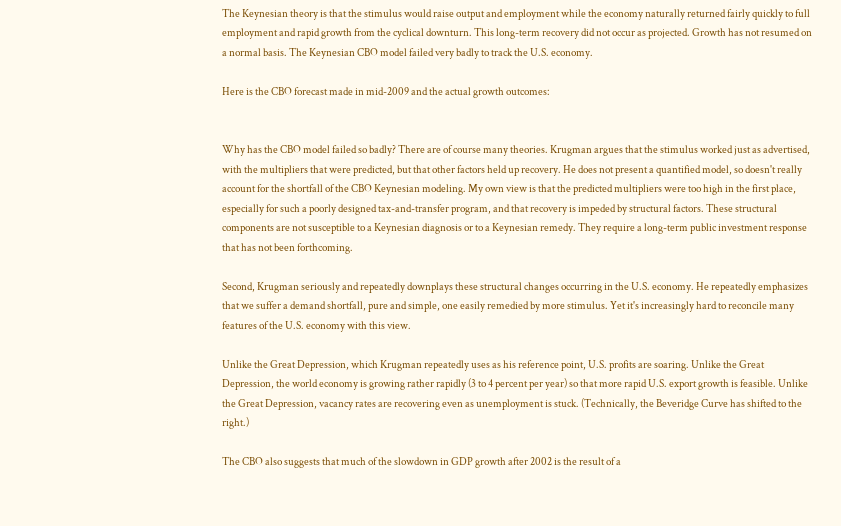The Keynesian theory is that the stimulus would raise output and employment while the economy naturally returned fairly quickly to full employment and rapid growth from the cyclical downturn. This long-term recovery did not occur as projected. Growth has not resumed on a normal basis. The Keynesian CBO model failed very badly to track the U.S. economy.

Here is the CBO forecast made in mid-2009 and the actual growth outcomes:


Why has the CBO model failed so badly? There are of course many theories. Krugman argues that the stimulus worked just as advertised, with the multipliers that were predicted, but that other factors held up recovery. He does not present a quantified model, so doesn't really account for the shortfall of the CBO Keynesian modeling. My own view is that the predicted multipliers were too high in the first place, especially for such a poorly designed tax-and-transfer program, and that recovery is impeded by structural factors. These structural components are not susceptible to a Keynesian diagnosis or to a Keynesian remedy. They require a long-term public investment response that has not been forthcoming.

Second, Krugman seriously and repeatedly downplays these structural changes occurring in the U.S. economy. He repeatedly emphasizes that we suffer a demand shortfall, pure and simple, one easily remedied by more stimulus. Yet it's increasingly hard to reconcile many features of the U.S. economy with this view.

Unlike the Great Depression, which Krugman repeatedly uses as his reference point, U.S. profits are soaring. Unlike the Great Depression, the world economy is growing rather rapidly (3 to 4 percent per year) so that more rapid U.S. export growth is feasible. Unlike the Great Depression, vacancy rates are recovering even as unemployment is stuck. (Technically, the Beveridge Curve has shifted to the right.)

The CBO also suggests that much of the slowdown in GDP growth after 2002 is the result of a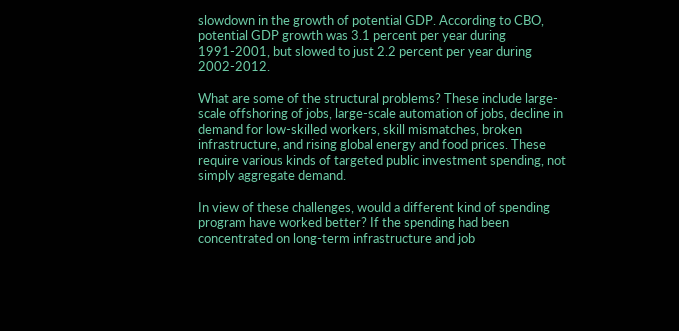slowdown in the growth of potential GDP. According to CBO, potential GDP growth was 3.1 percent per year during 1991-2001, but slowed to just 2.2 percent per year during 2002-2012.

What are some of the structural problems? These include large-scale offshoring of jobs, large-scale automation of jobs, decline in demand for low-skilled workers, skill mismatches, broken infrastructure, and rising global energy and food prices. These require various kinds of targeted public investment spending, not simply aggregate demand.

In view of these challenges, would a different kind of spending program have worked better? If the spending had been concentrated on long-term infrastructure and job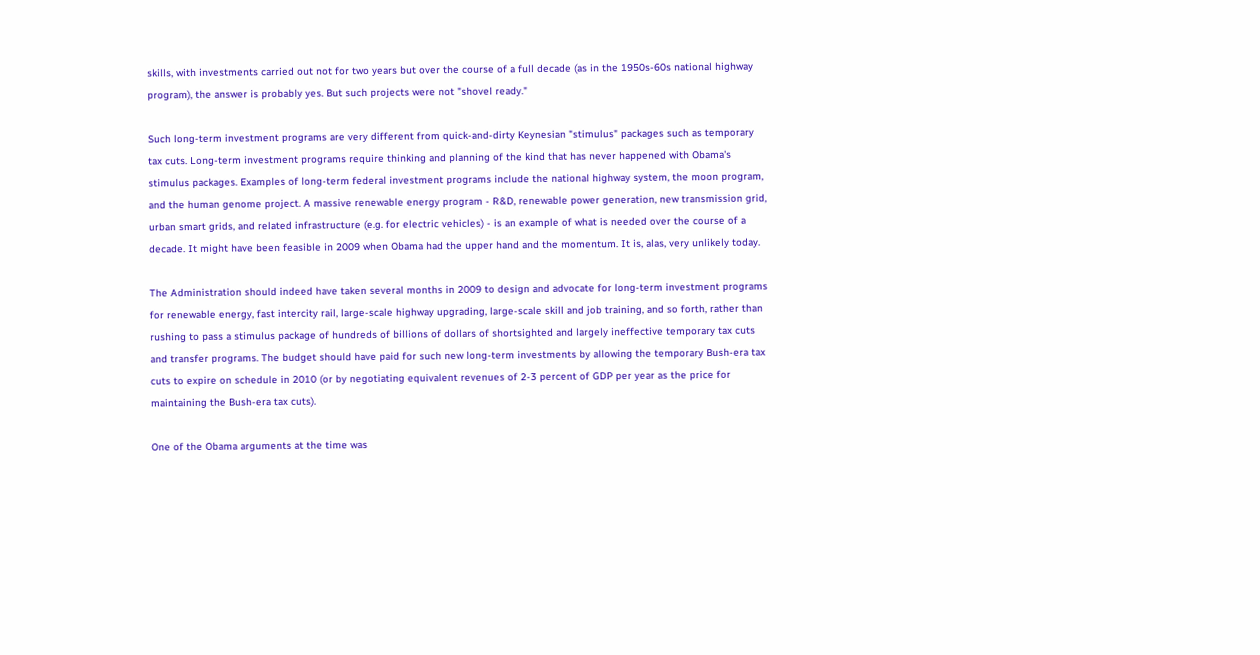skills, with investments carried out not for two years but over the course of a full decade (as in the 1950s-60s national highway program), the answer is probably yes. But such projects were not "shovel ready."

Such long-term investment programs are very different from quick-and-dirty Keynesian "stimulus" packages such as temporary tax cuts. Long-term investment programs require thinking and planning of the kind that has never happened with Obama's stimulus packages. Examples of long-term federal investment programs include the national highway system, the moon program, and the human genome project. A massive renewable energy program - R&D, renewable power generation, new transmission grid, urban smart grids, and related infrastructure (e.g. for electric vehicles) - is an example of what is needed over the course of a decade. It might have been feasible in 2009 when Obama had the upper hand and the momentum. It is, alas, very unlikely today.

The Administration should indeed have taken several months in 2009 to design and advocate for long-term investment programs for renewable energy, fast intercity rail, large-scale highway upgrading, large-scale skill and job training, and so forth, rather than rushing to pass a stimulus package of hundreds of billions of dollars of shortsighted and largely ineffective temporary tax cuts and transfer programs. The budget should have paid for such new long-term investments by allowing the temporary Bush-era tax cuts to expire on schedule in 2010 (or by negotiating equivalent revenues of 2-3 percent of GDP per year as the price for maintaining the Bush-era tax cuts).

One of the Obama arguments at the time was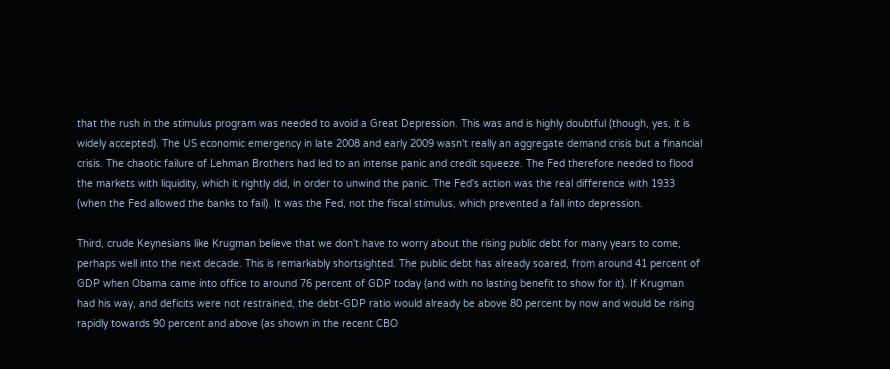that the rush in the stimulus program was needed to avoid a Great Depression. This was and is highly doubtful (though, yes, it is widely accepted). The US economic emergency in late 2008 and early 2009 wasn't really an aggregate demand crisis but a financial crisis. The chaotic failure of Lehman Brothers had led to an intense panic and credit squeeze. The Fed therefore needed to flood the markets with liquidity, which it rightly did, in order to unwind the panic. The Fed's action was the real difference with 1933 (when the Fed allowed the banks to fail). It was the Fed, not the fiscal stimulus, which prevented a fall into depression.

Third, crude Keynesians like Krugman believe that we don't have to worry about the rising public debt for many years to come, perhaps well into the next decade. This is remarkably shortsighted. The public debt has already soared, from around 41 percent of GDP when Obama came into office to around 76 percent of GDP today (and with no lasting benefit to show for it). If Krugman had his way, and deficits were not restrained, the debt-GDP ratio would already be above 80 percent by now and would be rising rapidly towards 90 percent and above (as shown in the recent CBO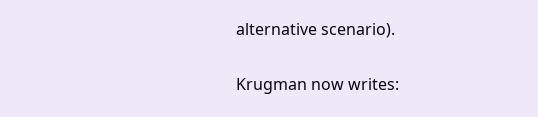alternative scenario).

Krugman now writes: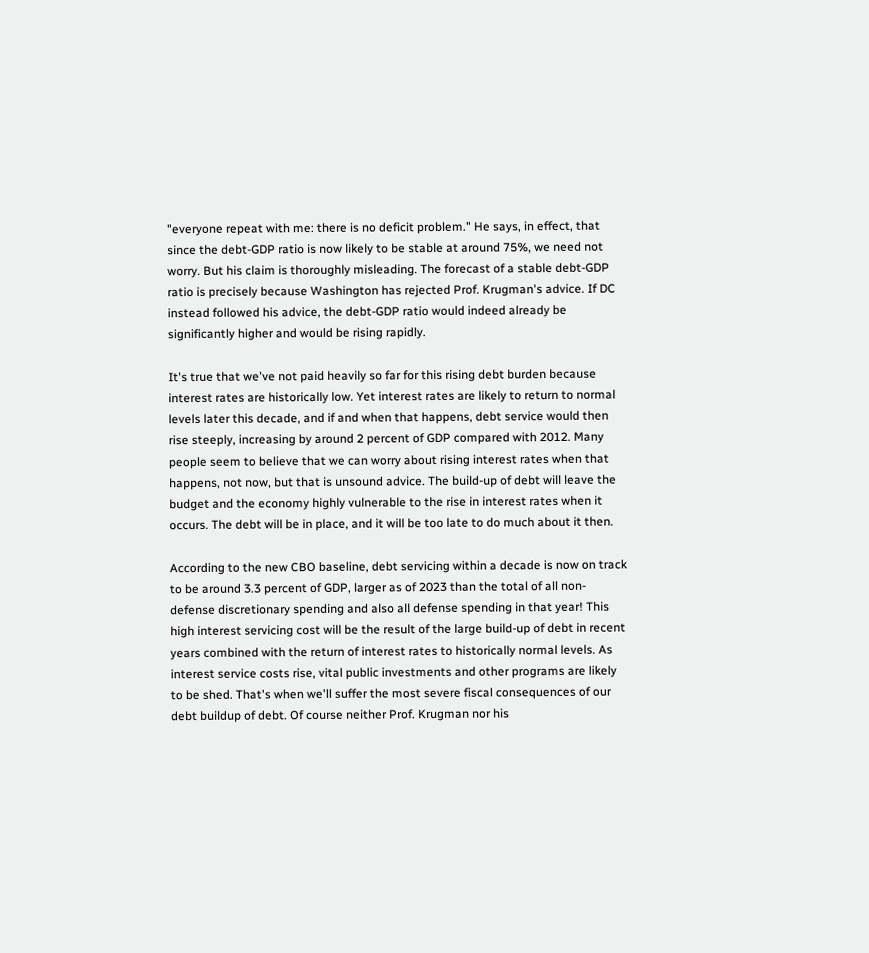"everyone repeat with me: there is no deficit problem." He says, in effect, that since the debt-GDP ratio is now likely to be stable at around 75%, we need not worry. But his claim is thoroughly misleading. The forecast of a stable debt-GDP ratio is precisely because Washington has rejected Prof. Krugman's advice. If DC instead followed his advice, the debt-GDP ratio would indeed already be significantly higher and would be rising rapidly.

It's true that we've not paid heavily so far for this rising debt burden because interest rates are historically low. Yet interest rates are likely to return to normal levels later this decade, and if and when that happens, debt service would then rise steeply, increasing by around 2 percent of GDP compared with 2012. Many people seem to believe that we can worry about rising interest rates when that happens, not now, but that is unsound advice. The build-up of debt will leave the budget and the economy highly vulnerable to the rise in interest rates when it occurs. The debt will be in place, and it will be too late to do much about it then.

According to the new CBO baseline, debt servicing within a decade is now on track to be around 3.3 percent of GDP, larger as of 2023 than the total of all non-defense discretionary spending and also all defense spending in that year! This high interest servicing cost will be the result of the large build-up of debt in recent years combined with the return of interest rates to historically normal levels. As interest service costs rise, vital public investments and other programs are likely to be shed. That's when we'll suffer the most severe fiscal consequences of our debt buildup of debt. Of course neither Prof. Krugman nor his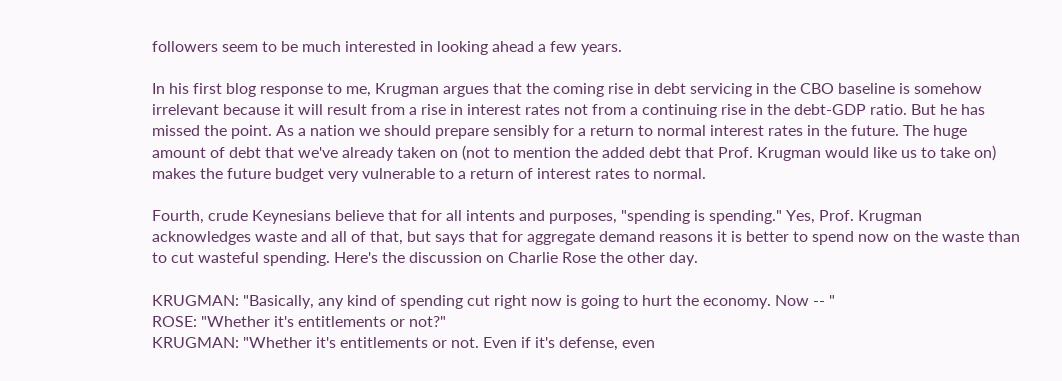followers seem to be much interested in looking ahead a few years.

In his first blog response to me, Krugman argues that the coming rise in debt servicing in the CBO baseline is somehow irrelevant because it will result from a rise in interest rates not from a continuing rise in the debt-GDP ratio. But he has missed the point. As a nation we should prepare sensibly for a return to normal interest rates in the future. The huge amount of debt that we've already taken on (not to mention the added debt that Prof. Krugman would like us to take on) makes the future budget very vulnerable to a return of interest rates to normal.

Fourth, crude Keynesians believe that for all intents and purposes, "spending is spending." Yes, Prof. Krugman acknowledges waste and all of that, but says that for aggregate demand reasons it is better to spend now on the waste than to cut wasteful spending. Here's the discussion on Charlie Rose the other day.

KRUGMAN: "Basically, any kind of spending cut right now is going to hurt the economy. Now -- "
ROSE: "Whether it's entitlements or not?"
KRUGMAN: "Whether it's entitlements or not. Even if it's defense, even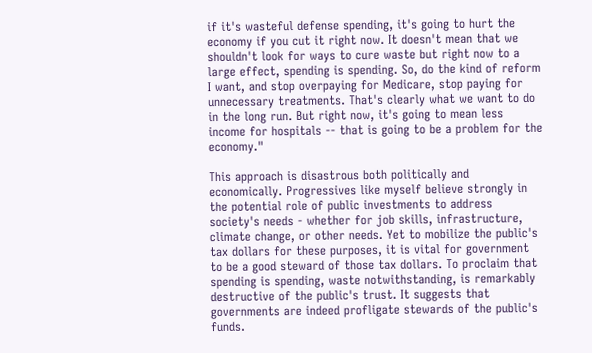if it's wasteful defense spending, it's going to hurt the economy if you cut it right now. It doesn't mean that we shouldn't look for ways to cure waste but right now to a large effect, spending is spending. So, do the kind of reform I want, and stop overpaying for Medicare, stop paying for unnecessary treatments. That's clearly what we want to do in the long run. But right now, it's going to mean less income for hospitals -- that is going to be a problem for the economy."

This approach is disastrous both politically and economically. Progressives like myself believe strongly in the potential role of public investments to address society's needs - whether for job skills, infrastructure, climate change, or other needs. Yet to mobilize the public's tax dollars for these purposes, it is vital for government to be a good steward of those tax dollars. To proclaim that spending is spending, waste notwithstanding, is remarkably destructive of the public's trust. It suggests that governments are indeed profligate stewards of the public's funds.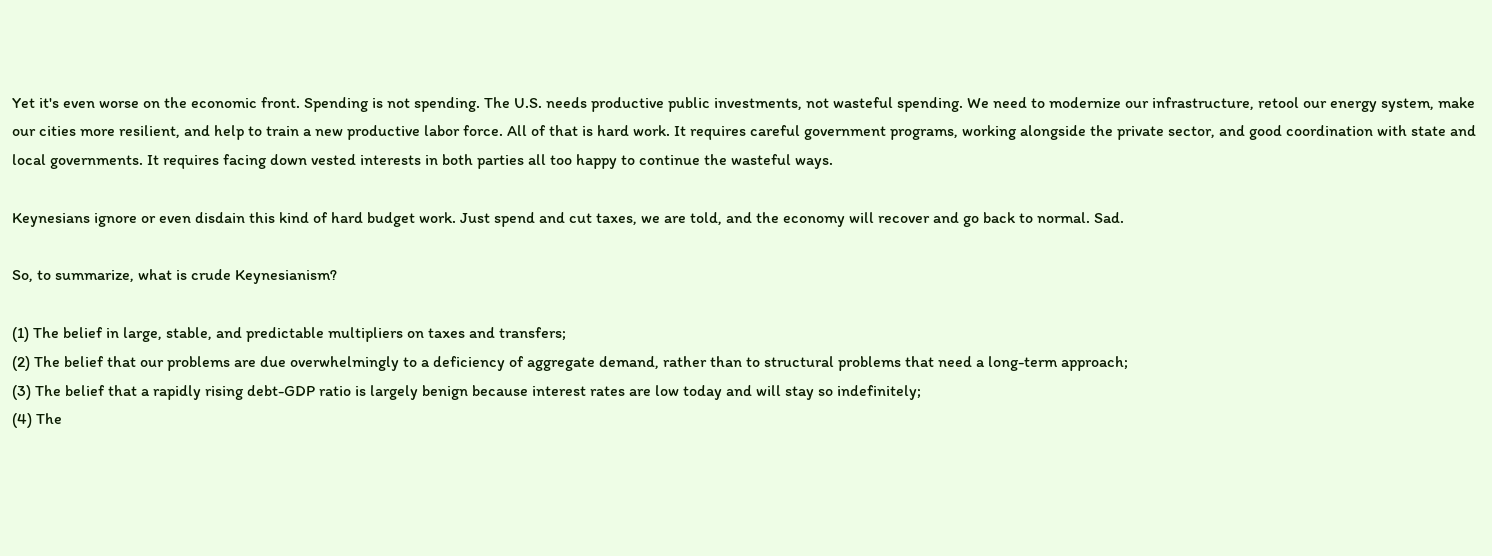Yet it's even worse on the economic front. Spending is not spending. The U.S. needs productive public investments, not wasteful spending. We need to modernize our infrastructure, retool our energy system, make our cities more resilient, and help to train a new productive labor force. All of that is hard work. It requires careful government programs, working alongside the private sector, and good coordination with state and local governments. It requires facing down vested interests in both parties all too happy to continue the wasteful ways.

Keynesians ignore or even disdain this kind of hard budget work. Just spend and cut taxes, we are told, and the economy will recover and go back to normal. Sad.

So, to summarize, what is crude Keynesianism?

(1) The belief in large, stable, and predictable multipliers on taxes and transfers;
(2) The belief that our problems are due overwhelmingly to a deficiency of aggregate demand, rather than to structural problems that need a long-term approach;
(3) The belief that a rapidly rising debt-GDP ratio is largely benign because interest rates are low today and will stay so indefinitely;
(4) The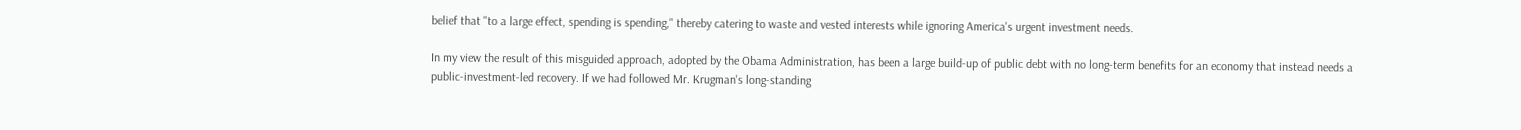belief that "to a large effect, spending is spending," thereby catering to waste and vested interests while ignoring America's urgent investment needs.

In my view the result of this misguided approach, adopted by the Obama Administration, has been a large build-up of public debt with no long-term benefits for an economy that instead needs a public-investment-led recovery. If we had followed Mr. Krugman's long-standing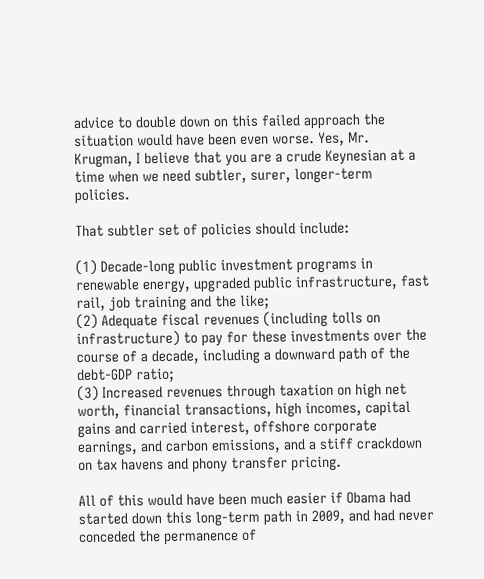advice to double down on this failed approach the situation would have been even worse. Yes, Mr. Krugman, I believe that you are a crude Keynesian at a time when we need subtler, surer, longer-term policies.

That subtler set of policies should include:

(1) Decade-long public investment programs in renewable energy, upgraded public infrastructure, fast rail, job training and the like;
(2) Adequate fiscal revenues (including tolls on infrastructure) to pay for these investments over the course of a decade, including a downward path of the debt-GDP ratio;
(3) Increased revenues through taxation on high net worth, financial transactions, high incomes, capital gains and carried interest, offshore corporate earnings, and carbon emissions, and a stiff crackdown on tax havens and phony transfer pricing.

All of this would have been much easier if Obama had started down this long-term path in 2009, and had never conceded the permanence of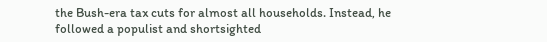the Bush-era tax cuts for almost all households. Instead, he followed a populist and shortsighted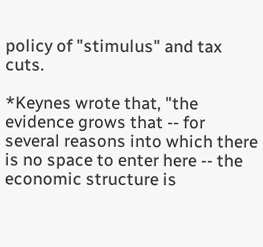policy of "stimulus" and tax cuts.

*Keynes wrote that, "the evidence grows that -- for several reasons into which there is no space to enter here -- the economic structure is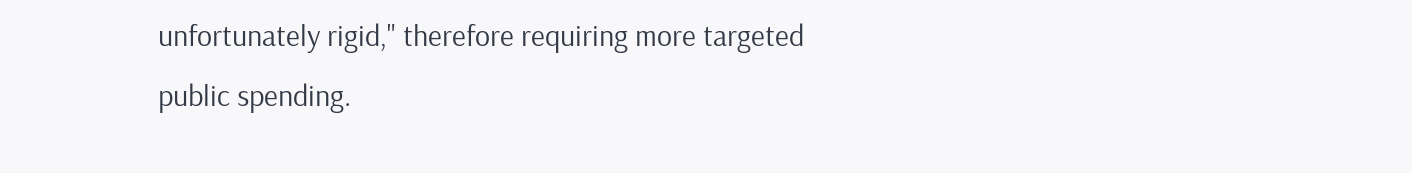unfortunately rigid," therefore requiring more targeted public spending.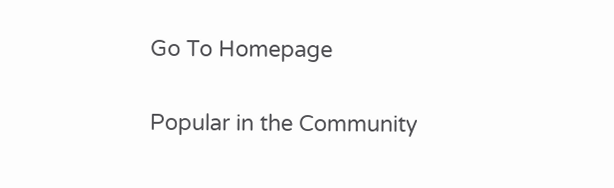Go To Homepage

Popular in the Community